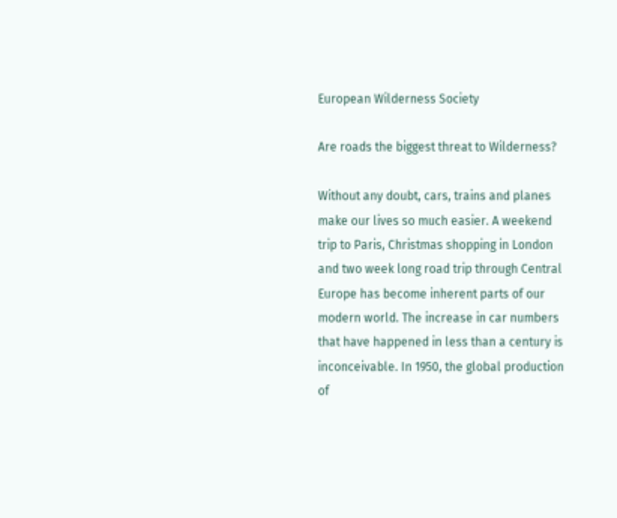European Wilderness Society

Are roads the biggest threat to Wilderness?

Without any doubt, cars, trains and planes make our lives so much easier. A weekend trip to Paris, Christmas shopping in London and two week long road trip through Central Europe has become inherent parts of our modern world. The increase in car numbers that have happened in less than a century is inconceivable. In 1950, the global production of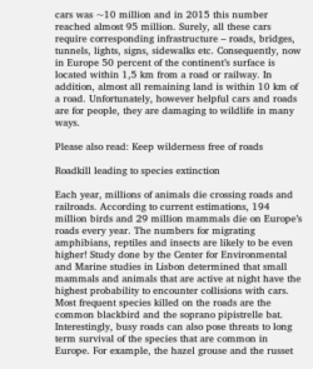cars was ~10 million and in 2015 this number reached almost 95 million. Surely, all these cars require corresponding infrastructure – roads, bridges, tunnels, lights, signs, sidewalks etc. Consequently, now in Europe 50 percent of the continent’s surface is located within 1,5 km from a road or railway. In addition, almost all remaining land is within 10 km of a road. Unfortunately, however helpful cars and roads are for people, they are damaging to wildlife in many ways.

Please also read: Keep wilderness free of roads

Roadkill leading to species extinction

Each year, millions of animals die crossing roads and railroads. According to current estimations, 194 million birds and 29 million mammals die on Europe’s roads every year. The numbers for migrating amphibians, reptiles and insects are likely to be even higher! Study done by the Center for Environmental and Marine studies in Lisbon determined that small mammals and animals that are active at night have the highest probability to encounter collisions with cars. Most frequent species killed on the roads are the common blackbird and the soprano pipistrelle bat. Interestingly, busy roads can also pose threats to long term survival of the species that are common in Europe. For example, the hazel grouse and the russet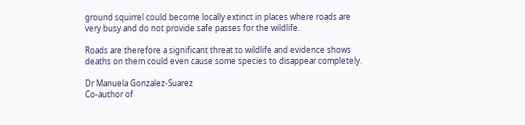ground squirrel could become locally extinct in places where roads are very busy and do not provide safe passes for the wildlife.

Roads are therefore a significant threat to wildlife and evidence shows deaths on them could even cause some species to disappear completely.

Dr Manuela Gonzalez-Suarez
Co-author of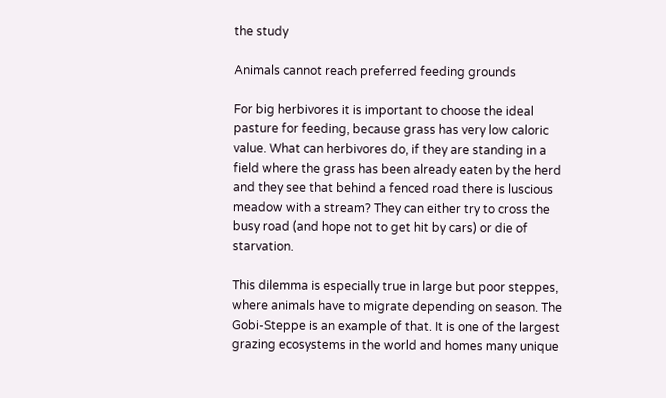the study

Animals cannot reach preferred feeding grounds

For big herbivores it is important to choose the ideal pasture for feeding, because grass has very low caloric value. What can herbivores do, if they are standing in a field where the grass has been already eaten by the herd and they see that behind a fenced road there is luscious meadow with a stream? They can either try to cross the busy road (and hope not to get hit by cars) or die of starvation.

This dilemma is especially true in large but poor steppes, where animals have to migrate depending on season. The Gobi-Steppe is an example of that. It is one of the largest grazing ecosystems in the world and homes many unique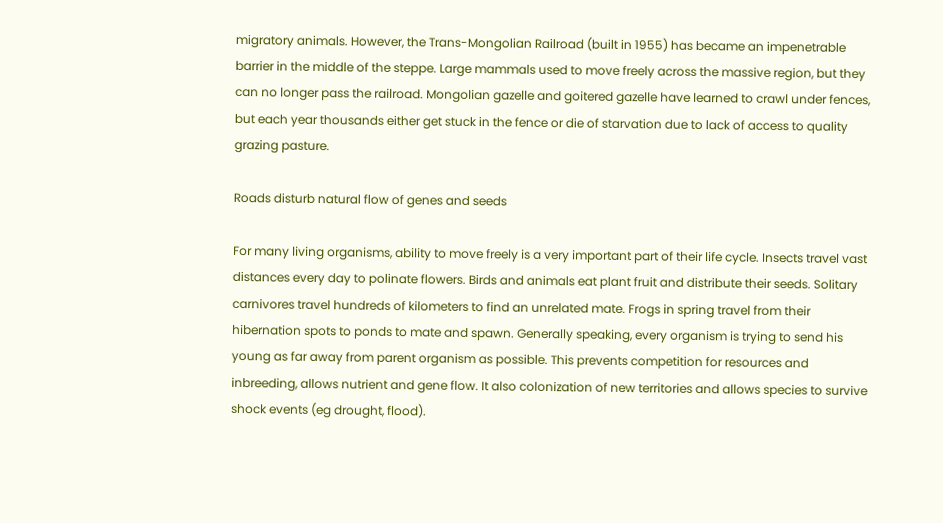migratory animals. However, the Trans-Mongolian Railroad (built in 1955) has became an impenetrable barrier in the middle of the steppe. Large mammals used to move freely across the massive region, but they can no longer pass the railroad. Mongolian gazelle and goitered gazelle have learned to crawl under fences, but each year thousands either get stuck in the fence or die of starvation due to lack of access to quality grazing pasture.

Roads disturb natural flow of genes and seeds

For many living organisms, ability to move freely is a very important part of their life cycle. Insects travel vast distances every day to polinate flowers. Birds and animals eat plant fruit and distribute their seeds. Solitary carnivores travel hundreds of kilometers to find an unrelated mate. Frogs in spring travel from their hibernation spots to ponds to mate and spawn. Generally speaking, every organism is trying to send his young as far away from parent organism as possible. This prevents competition for resources and inbreeding, allows nutrient and gene flow. It also colonization of new territories and allows species to survive shock events (eg drought, flood).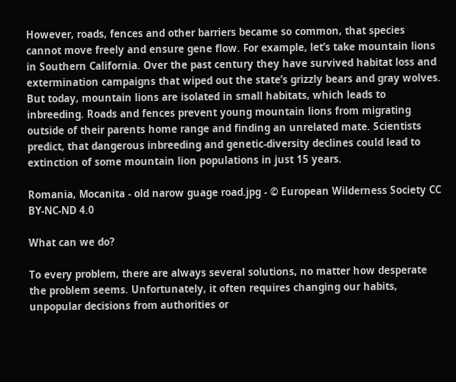However, roads, fences and other barriers became so common, that species cannot move freely and ensure gene flow. For example, let’s take mountain lions in Southern California. Over the past century they have survived habitat loss and extermination campaigns that wiped out the state’s grizzly bears and gray wolves. But today, mountain lions are isolated in small habitats, which leads to inbreeding. Roads and fences prevent young mountain lions from migrating outside of their parents home range and finding an unrelated mate. Scientists predict, that dangerous inbreeding and genetic-diversity declines could lead to extinction of some mountain lion populations in just 15 years.

Romania, Mocanita - old narow guage road.jpg - © European Wilderness Society CC BY-NC-ND 4.0

What can we do?

To every problem, there are always several solutions, no matter how desperate the problem seems. Unfortunately, it often requires changing our habits, unpopular decisions from authorities or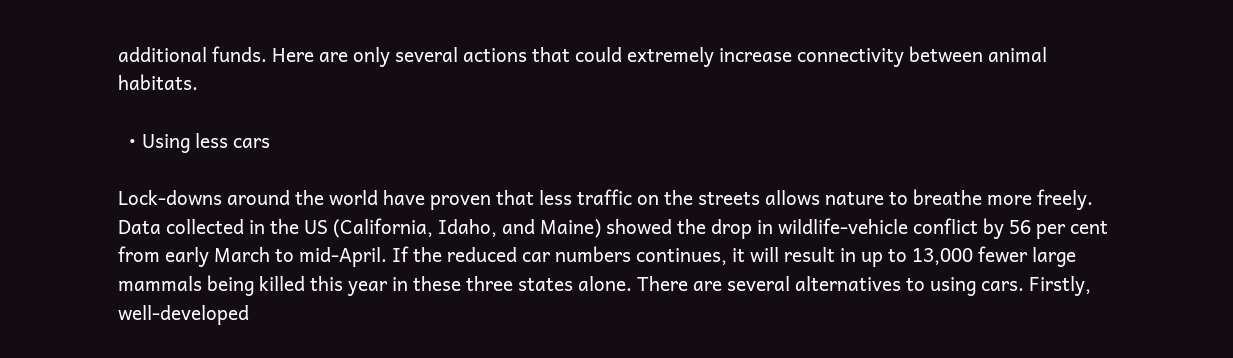additional funds. Here are only several actions that could extremely increase connectivity between animal habitats.

  • Using less cars

Lock-downs around the world have proven that less traffic on the streets allows nature to breathe more freely. Data collected in the US (California, Idaho, and Maine) showed the drop in wildlife-vehicle conflict by 56 per cent from early March to mid-April. If the reduced car numbers continues, it will result in up to 13,000 fewer large mammals being killed this year in these three states alone. There are several alternatives to using cars. Firstly, well-developed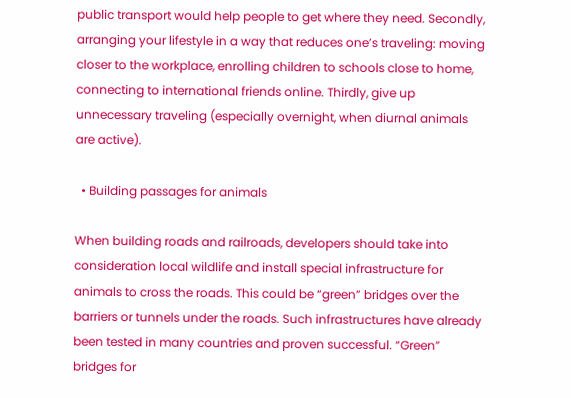public transport would help people to get where they need. Secondly, arranging your lifestyle in a way that reduces one’s traveling: moving closer to the workplace, enrolling children to schools close to home, connecting to international friends online. Thirdly, give up unnecessary traveling (especially overnight, when diurnal animals are active).

  • Building passages for animals

When building roads and railroads, developers should take into consideration local wildlife and install special infrastructure for animals to cross the roads. This could be “green” bridges over the barriers or tunnels under the roads. Such infrastructures have already been tested in many countries and proven successful. “Green” bridges for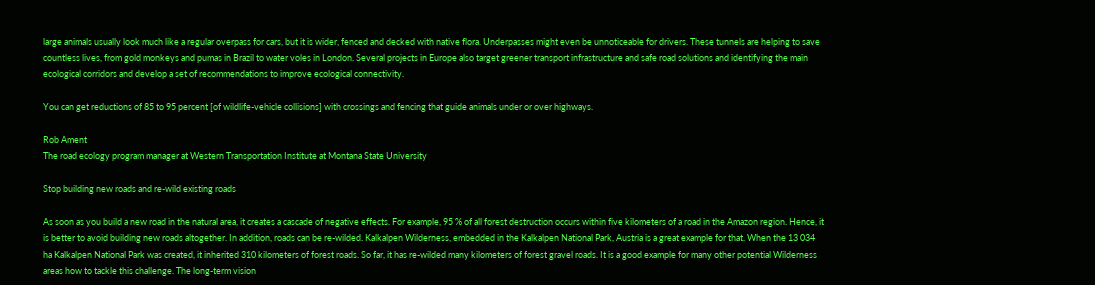large animals usually look much like a regular overpass for cars, but it is wider, fenced and decked with native flora. Underpasses might even be unnoticeable for drivers. These tunnels are helping to save countless lives, from gold monkeys and pumas in Brazil to water voles in London. Several projects in Europe also target greener transport infrastructure and safe road solutions and identifying the main ecological corridors and develop a set of recommendations to improve ecological connectivity.

You can get reductions of 85 to 95 percent [of wildlife-vehicle collisions] with crossings and fencing that guide animals under or over highways.

Rob Ament
The road ecology program manager at Western Transportation Institute at Montana State University

Stop building new roads and re-wild existing roads

As soon as you build a new road in the natural area, it creates a cascade of negative effects. For example, 95 % of all forest destruction occurs within five kilometers of a road in the Amazon region. Hence, it is better to avoid building new roads altogether. In addition, roads can be re-wilded. Kalkalpen Wilderness, embedded in the Kalkalpen National Park, Austria is a great example for that. When the 13 034 ha Kalkalpen National Park was created, it inherited 310 kilometers of forest roads. So far, it has re-wilded many kilometers of forest gravel roads. It is a good example for many other potential Wilderness areas how to tackle this challenge. The long-term vision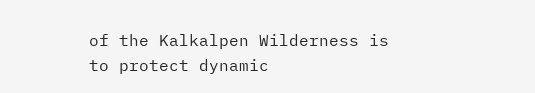of the Kalkalpen Wilderness is to protect dynamic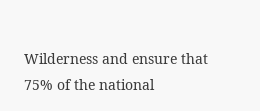Wilderness and ensure that 75% of the national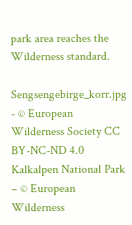park area reaches the Wilderness standard.

Sengsengebirge_korr.jpg - © European Wilderness Society CC BY-NC-ND 4.0
Kalkalpen National Park – © European Wilderness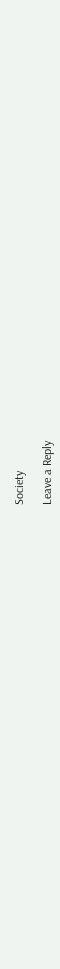Society

Leave a Reply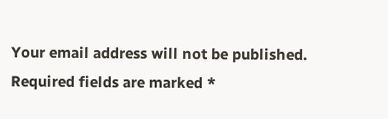Your email address will not be published. Required fields are marked *